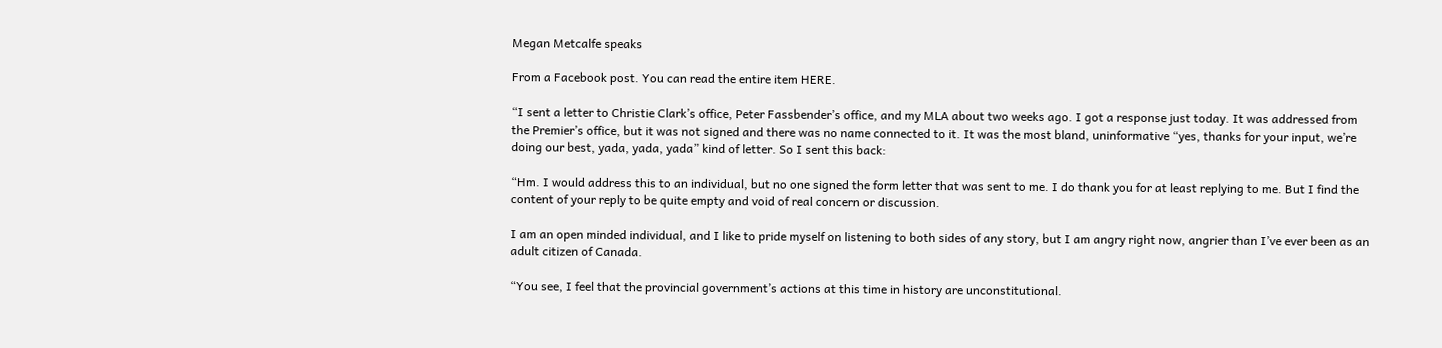Megan Metcalfe speaks

From a Facebook post. You can read the entire item HERE.

“I sent a letter to Christie Clark’s office, Peter Fassbender’s office, and my MLA about two weeks ago. I got a response just today. It was addressed from the Premier’s office, but it was not signed and there was no name connected to it. It was the most bland, uninformative “yes, thanks for your input, we’re doing our best, yada, yada, yada” kind of letter. So I sent this back:

“Hm. I would address this to an individual, but no one signed the form letter that was sent to me. I do thank you for at least replying to me. But I find the content of your reply to be quite empty and void of real concern or discussion.

I am an open minded individual, and I like to pride myself on listening to both sides of any story, but I am angry right now, angrier than I’ve ever been as an adult citizen of Canada.

“You see, I feel that the provincial government’s actions at this time in history are unconstitutional.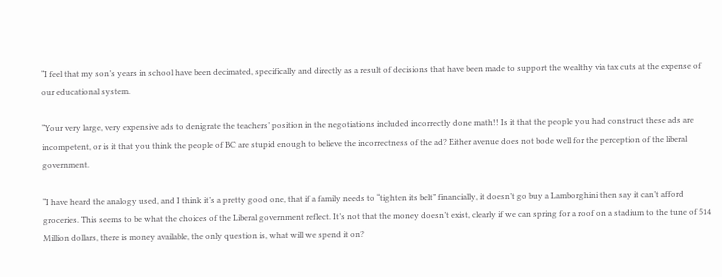“I feel that my son’s years in school have been decimated, specifically and directly as a result of decisions that have been made to support the wealthy via tax cuts at the expense of our educational system.

“Your very large, very expensive ads to denigrate the teachers’ position in the negotiations included incorrectly done math!! Is it that the people you had construct these ads are incompetent, or is it that you think the people of BC are stupid enough to believe the incorrectness of the ad? Either avenue does not bode well for the perception of the liberal government.

“I have heard the analogy used, and I think it’s a pretty good one, that if a family needs to “tighten its belt” financially, it doesn’t go buy a Lamborghini then say it can’t afford groceries. This seems to be what the choices of the Liberal government reflect. It’s not that the money doesn’t exist, clearly if we can spring for a roof on a stadium to the tune of 514 Million dollars, there is money available, the only question is, what will we spend it on?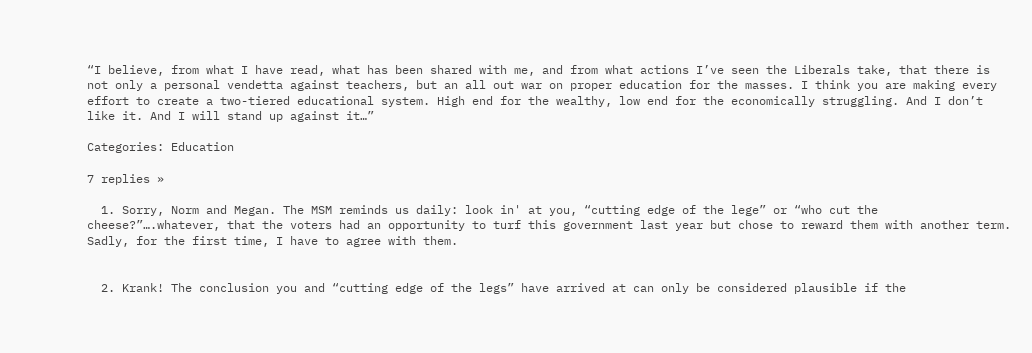“I believe, from what I have read, what has been shared with me, and from what actions I’ve seen the Liberals take, that there is not only a personal vendetta against teachers, but an all out war on proper education for the masses. I think you are making every effort to create a two-tiered educational system. High end for the wealthy, low end for the economically struggling. And I don’t like it. And I will stand up against it…”

Categories: Education

7 replies »

  1. Sorry, Norm and Megan. The MSM reminds us daily: look in' at you, “cutting edge of the lege” or “who cut the cheese?”….whatever, that the voters had an opportunity to turf this government last year but chose to reward them with another term. Sadly, for the first time, I have to agree with them.


  2. Krank! The conclusion you and “cutting edge of the legs” have arrived at can only be considered plausible if the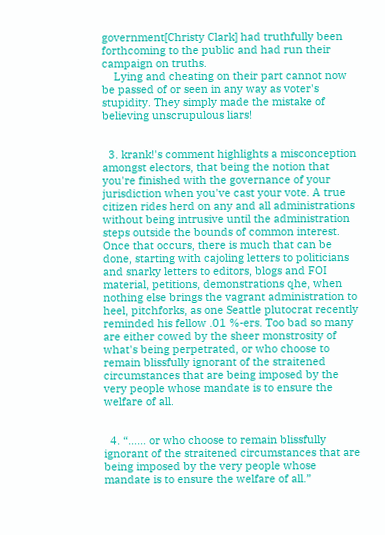government[Christy Clark] had truthfully been forthcoming to the public and had run their campaign on truths.
    Lying and cheating on their part cannot now be passed of or seen in any way as voter's stupidity. They simply made the mistake of believing unscrupulous liars!


  3. krank!'s comment highlights a misconception amongst electors, that being the notion that you're finished with the governance of your jurisdiction when you've cast your vote. A true citizen rides herd on any and all administrations without being intrusive until the administration steps outside the bounds of common interest. Once that occurs, there is much that can be done, starting with cajoling letters to politicians and snarky letters to editors, blogs and FOI material, petitions, demonstrations qhe, when nothing else brings the vagrant administration to heel, pitchforks, as one Seattle plutocrat recently reminded his fellow .01 %-ers. Too bad so many are either cowed by the sheer monstrosity of what's being perpetrated, or who choose to remain blissfully ignorant of the straitened circumstances that are being imposed by the very people whose mandate is to ensure the welfare of all.


  4. “…… or who choose to remain blissfully ignorant of the straitened circumstances that are being imposed by the very people whose mandate is to ensure the welfare of all.”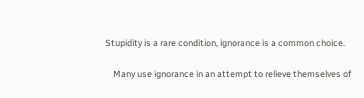Stupidity is a rare condition, ignorance is a common choice.

    Many use ignorance in an attempt to relieve themselves of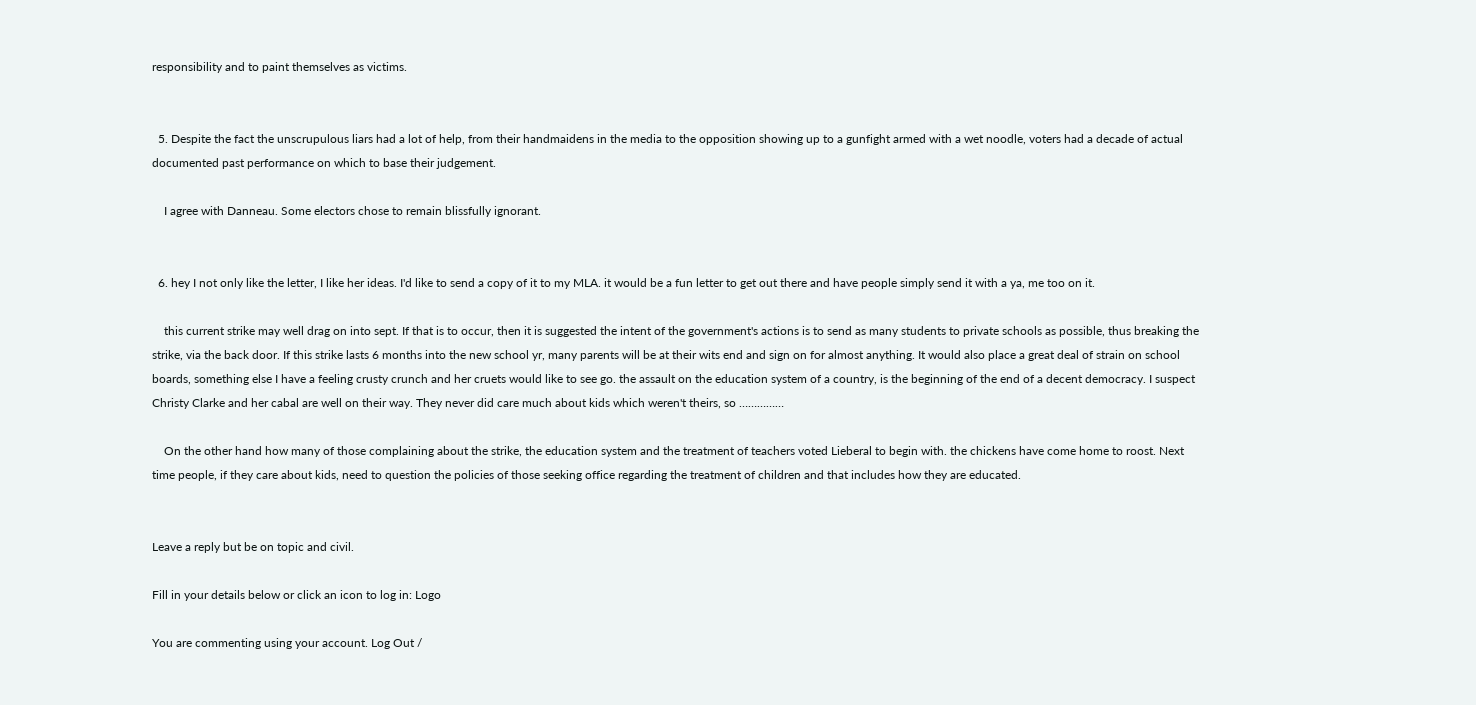responsibility and to paint themselves as victims.


  5. Despite the fact the unscrupulous liars had a lot of help, from their handmaidens in the media to the opposition showing up to a gunfight armed with a wet noodle, voters had a decade of actual documented past performance on which to base their judgement.

    I agree with Danneau. Some electors chose to remain blissfully ignorant.


  6. hey I not only like the letter, I like her ideas. I'd like to send a copy of it to my MLA. it would be a fun letter to get out there and have people simply send it with a ya, me too on it.

    this current strike may well drag on into sept. If that is to occur, then it is suggested the intent of the government's actions is to send as many students to private schools as possible, thus breaking the strike, via the back door. If this strike lasts 6 months into the new school yr, many parents will be at their wits end and sign on for almost anything. It would also place a great deal of strain on school boards, something else I have a feeling crusty crunch and her cruets would like to see go. the assault on the education system of a country, is the beginning of the end of a decent democracy. I suspect Christy Clarke and her cabal are well on their way. They never did care much about kids which weren't theirs, so ……………

    On the other hand how many of those complaining about the strike, the education system and the treatment of teachers voted Lieberal to begin with. the chickens have come home to roost. Next time people, if they care about kids, need to question the policies of those seeking office regarding the treatment of children and that includes how they are educated.


Leave a reply but be on topic and civil.

Fill in your details below or click an icon to log in: Logo

You are commenting using your account. Log Out /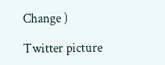Change )

Twitter picture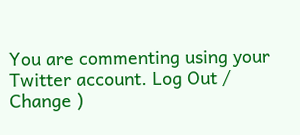You are commenting using your Twitter account. Log Out /  Change )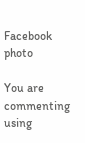Facebook photo

You are commenting using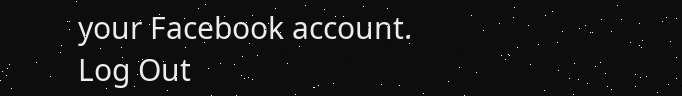your Facebook account. Log Out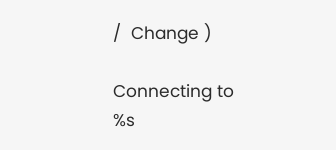/  Change )

Connecting to %s